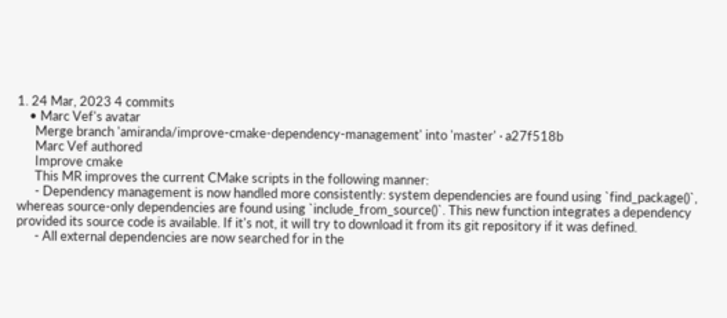1. 24 Mar, 2023 4 commits
    • Marc Vef's avatar
      Merge branch 'amiranda/improve-cmake-dependency-management' into 'master' · a27f518b
      Marc Vef authored
      Improve cmake
      This MR improves the current CMake scripts in the following manner:
      - Dependency management is now handled more consistently: system dependencies are found using `find_package()`, whereas source-only dependencies are found using `include_from_source()`. This new function integrates a dependency provided its source code is available. If it's not, it will try to download it from its git repository if it was defined.
      - All external dependencies are now searched for in the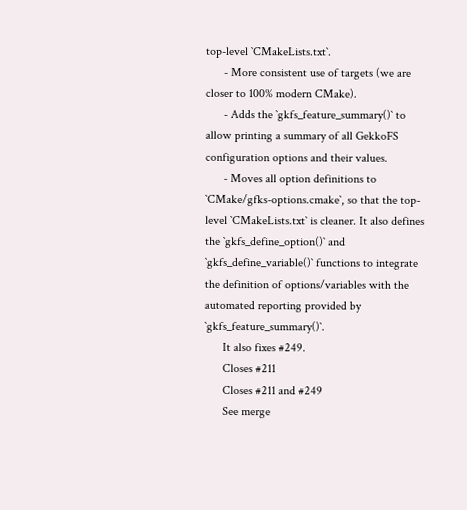top-level `CMakeLists.txt`.
      - More consistent use of targets (we are closer to 100% modern CMake).
      - Adds the `gkfs_feature_summary()` to allow printing a summary of all GekkoFS configuration options and their values.
      - Moves all option definitions to `CMake/gfks-options.cmake`, so that the top-level `CMakeLists.txt` is cleaner. It also defines the `gkfs_define_option()` and `gkfs_define_variable()` functions to integrate the definition of options/variables with the automated reporting provided by `gkfs_feature_summary()`.
      It also fixes #249.
      Closes #211
      Closes #211 and #249
      See merge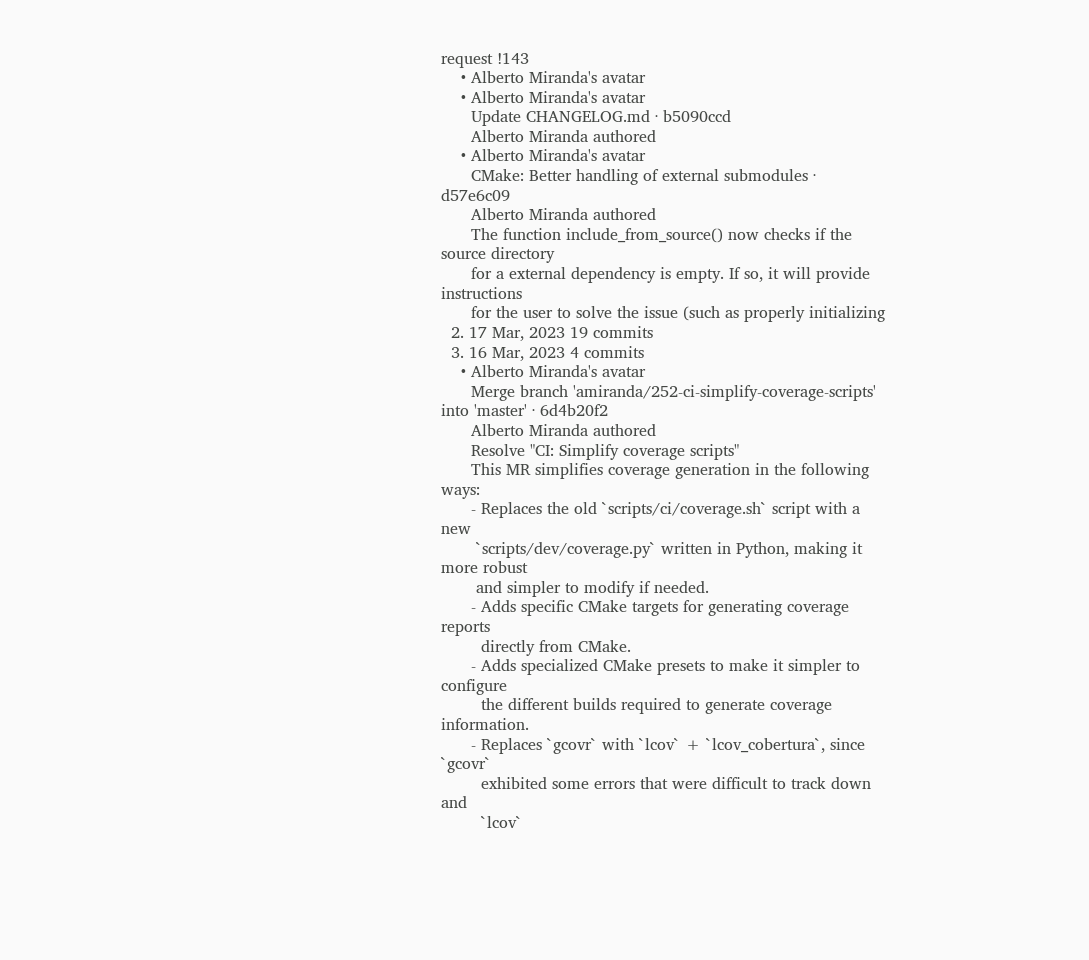request !143
    • Alberto Miranda's avatar
    • Alberto Miranda's avatar
      Update CHANGELOG.md · b5090ccd
      Alberto Miranda authored
    • Alberto Miranda's avatar
      CMake: Better handling of external submodules · d57e6c09
      Alberto Miranda authored
      The function include_from_source() now checks if the source directory
      for a external dependency is empty. If so, it will provide instructions
      for the user to solve the issue (such as properly initializing
  2. 17 Mar, 2023 19 commits
  3. 16 Mar, 2023 4 commits
    • Alberto Miranda's avatar
      Merge branch 'amiranda/252-ci-simplify-coverage-scripts' into 'master' · 6d4b20f2
      Alberto Miranda authored
      Resolve "CI: Simplify coverage scripts"
      This MR simplifies coverage generation in the following ways:
      - Replaces the old `scripts/ci/coverage.sh` script with a new
       `scripts/dev/coverage.py` written in Python, making it more robust
       and simpler to modify if needed.
      - Adds specific CMake targets for generating coverage reports
        directly from CMake.
      - Adds specialized CMake presets to make it simpler to configure
        the different builds required to generate coverage information.
      - Replaces `gcovr` with `lcov` + `lcov_cobertura`, since `gcovr`
        exhibited some errors that were difficult to track down and
        `lcov`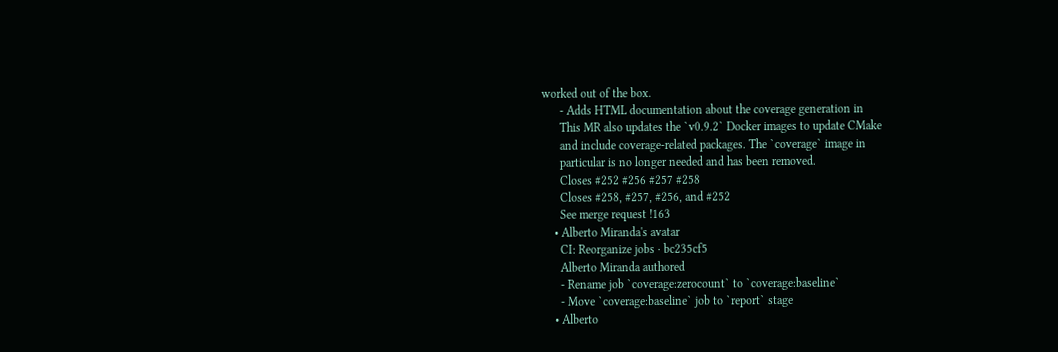worked out of the box.
      - Adds HTML documentation about the coverage generation in
      This MR also updates the `v0.9.2` Docker images to update CMake
      and include coverage-related packages. The `coverage` image in
      particular is no longer needed and has been removed.
      Closes #252 #256 #257 #258
      Closes #258, #257, #256, and #252
      See merge request !163
    • Alberto Miranda's avatar
      CI: Reorganize jobs · bc235cf5
      Alberto Miranda authored
      - Rename job `coverage:zerocount` to `coverage:baseline`
      - Move `coverage:baseline` job to `report` stage
    • Alberto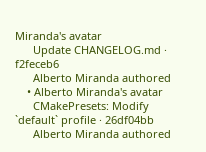Miranda's avatar
      Update CHANGELOG.md · f2feceb6
      Alberto Miranda authored
    • Alberto Miranda's avatar
      CMakePresets: Modify `default` profile · 26df04bb
      Alberto Miranda authored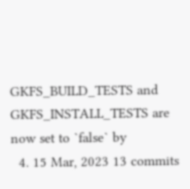GKFS_BUILD_TESTS and GKFS_INSTALL_TESTS are now set to `false` by
  4. 15 Mar, 2023 13 commits